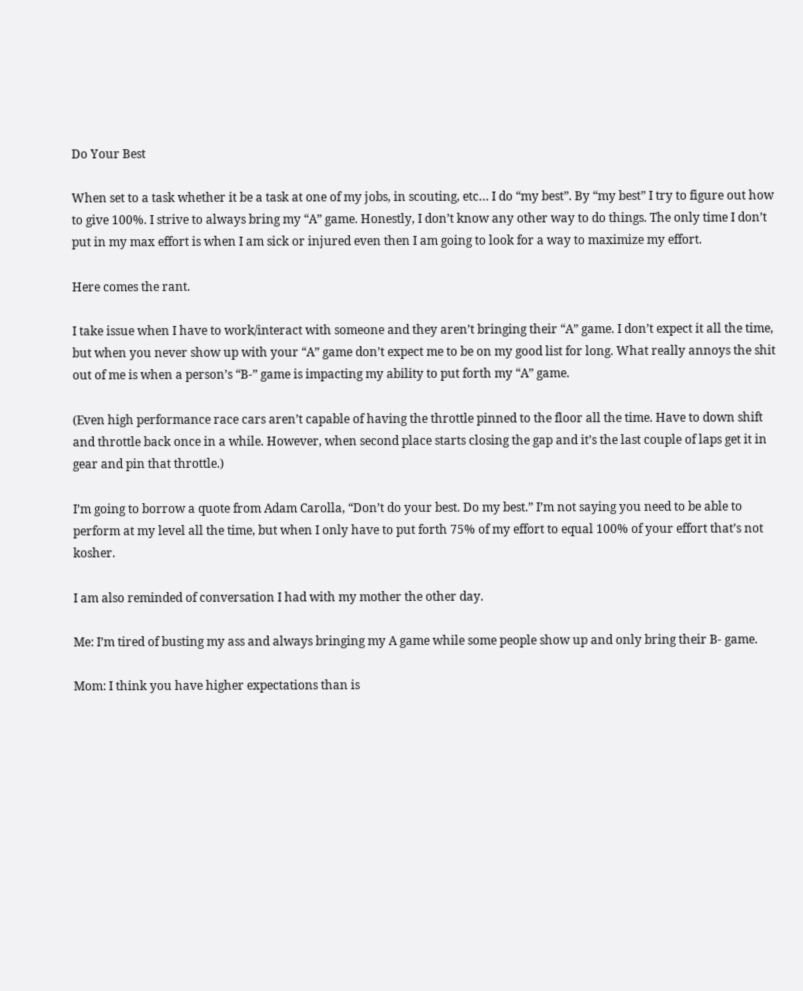Do Your Best

When set to a task whether it be a task at one of my jobs, in scouting, etc… I do “my best”. By “my best” I try to figure out how to give 100%. I strive to always bring my “A” game. Honestly, I don’t know any other way to do things. The only time I don’t put in my max effort is when I am sick or injured even then I am going to look for a way to maximize my effort.

Here comes the rant.

I take issue when I have to work/interact with someone and they aren’t bringing their “A” game. I don’t expect it all the time, but when you never show up with your “A” game don’t expect me to be on my good list for long. What really annoys the shit out of me is when a person’s “B-” game is impacting my ability to put forth my “A” game.

(Even high performance race cars aren’t capable of having the throttle pinned to the floor all the time. Have to down shift and throttle back once in a while. However, when second place starts closing the gap and it’s the last couple of laps get it in gear and pin that throttle.)

I’m going to borrow a quote from Adam Carolla, “Don’t do your best. Do my best.” I’m not saying you need to be able to perform at my level all the time, but when I only have to put forth 75% of my effort to equal 100% of your effort that’s not kosher.

I am also reminded of conversation I had with my mother the other day.

Me: I’m tired of busting my ass and always bringing my A game while some people show up and only bring their B- game.

Mom: I think you have higher expectations than is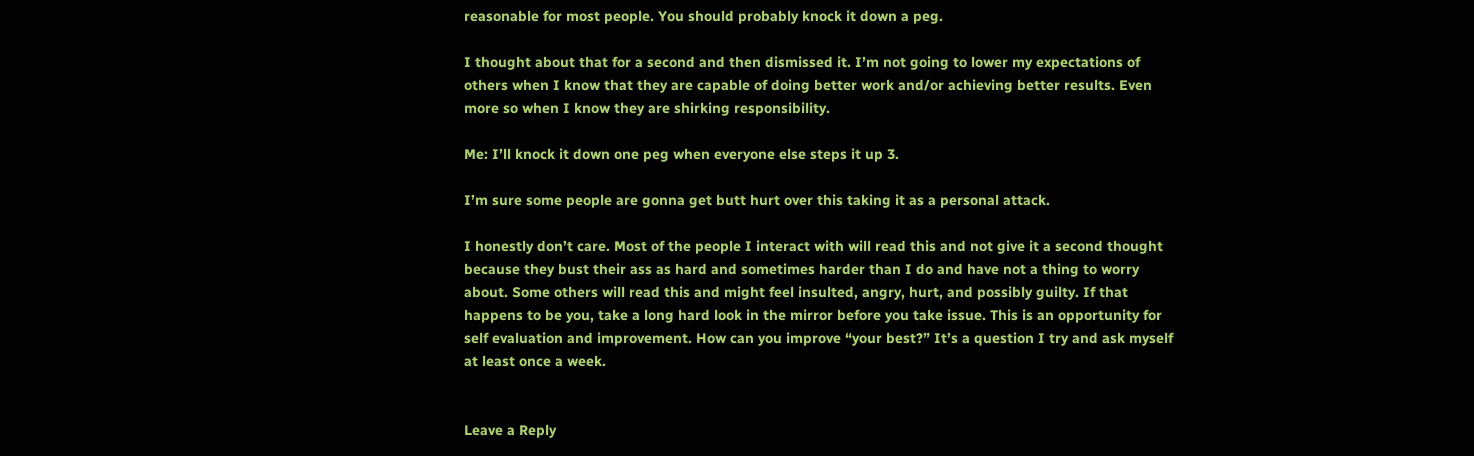reasonable for most people. You should probably knock it down a peg.

I thought about that for a second and then dismissed it. I’m not going to lower my expectations of others when I know that they are capable of doing better work and/or achieving better results. Even more so when I know they are shirking responsibility.

Me: I’ll knock it down one peg when everyone else steps it up 3.

I’m sure some people are gonna get butt hurt over this taking it as a personal attack.

I honestly don’t care. Most of the people I interact with will read this and not give it a second thought because they bust their ass as hard and sometimes harder than I do and have not a thing to worry about. Some others will read this and might feel insulted, angry, hurt, and possibly guilty. If that happens to be you, take a long hard look in the mirror before you take issue. This is an opportunity for self evaluation and improvement. How can you improve “your best?” It’s a question I try and ask myself at least once a week.


Leave a Reply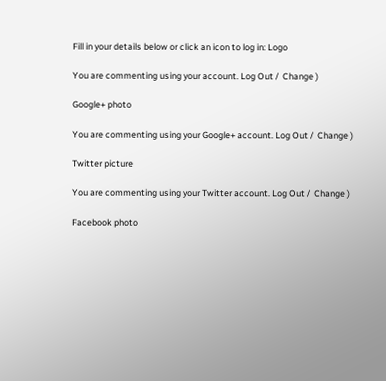Fill in your details below or click an icon to log in: Logo

You are commenting using your account. Log Out /  Change )

Google+ photo

You are commenting using your Google+ account. Log Out /  Change )

Twitter picture

You are commenting using your Twitter account. Log Out /  Change )

Facebook photo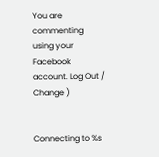You are commenting using your Facebook account. Log Out /  Change )


Connecting to %s